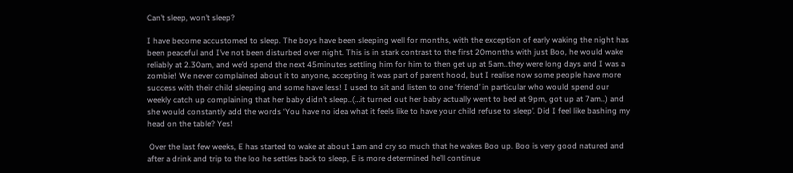Can’t sleep, won’t sleep?

I have become accustomed to sleep. The boys have been sleeping well for months, with the exception of early waking the night has been peaceful and I’ve not been disturbed over night. This is in stark contrast to the first 20months with just Boo, he would wake reliably at 2.30am, and we’d spend the next 45minutes settling him for him to then get up at 5am..they were long days and I was a zombie! We never complained about it to anyone, accepting it was part of parent hood, but I realise now some people have more success with their child sleeping and some have less! I used to sit and listen to one ‘friend’ in particular who would spend our weekly catch up complaining that her baby didn’t sleep..(…it turned out her baby actually went to bed at 9pm, got up at 7am..) and she would constantly add the words ‘You have no idea what it feels like to have your child refuse to sleep’. Did I feel like bashing my head on the table? Yes!

 Over the last few weeks, E has started to wake at about 1am and cry so much that he wakes Boo up. Boo is very good natured and after a drink and trip to the loo he settles back to sleep, E is more determined he’ll continue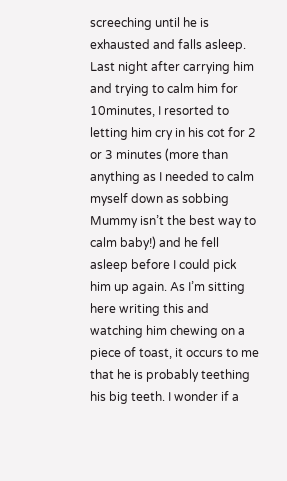screeching until he is exhausted and falls asleep. Last night after carrying him and trying to calm him for 10minutes, I resorted to letting him cry in his cot for 2 or 3 minutes (more than anything as I needed to calm myself down as sobbing Mummy isn’t the best way to calm baby!) and he fell asleep before I could pick him up again. As I’m sitting here writing this and watching him chewing on a piece of toast, it occurs to me that he is probably teething his big teeth. I wonder if a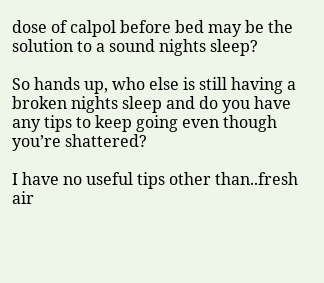dose of calpol before bed may be the solution to a sound nights sleep?

So hands up, who else is still having a broken nights sleep and do you have any tips to keep going even though you’re shattered?

I have no useful tips other than..fresh air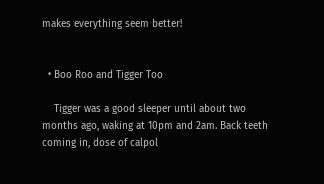makes everything seem better!


  • Boo Roo and Tigger Too

    Tigger was a good sleeper until about two months ago, waking at 10pm and 2am. Back teeth coming in, dose of calpol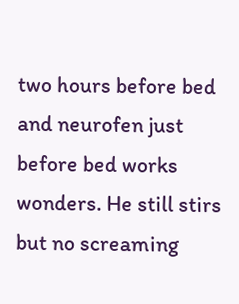two hours before bed and neurofen just before bed works wonders. He still stirs but no screaming